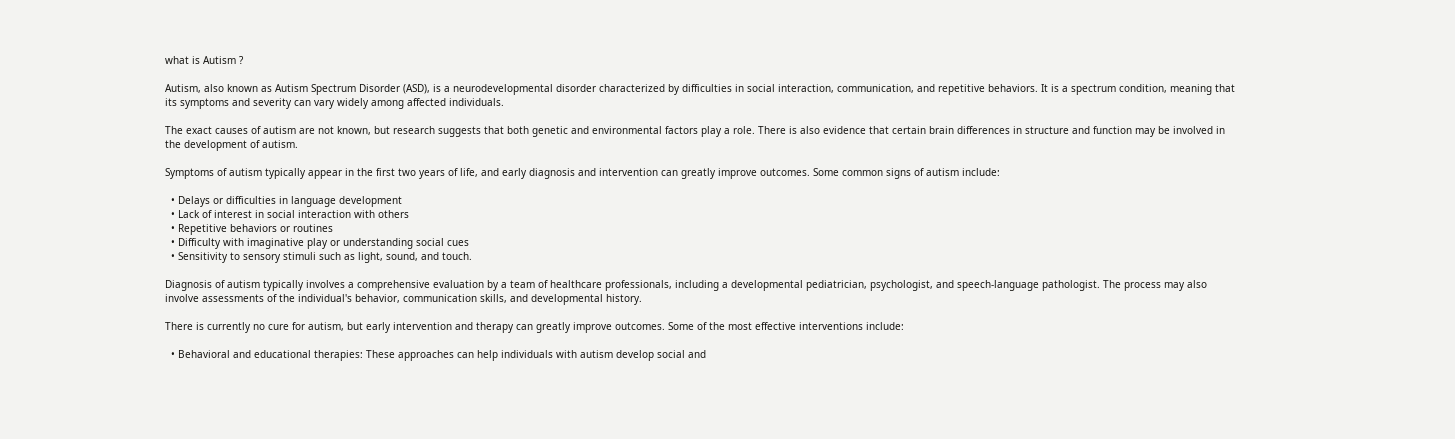what is Autism ?

Autism, also known as Autism Spectrum Disorder (ASD), is a neurodevelopmental disorder characterized by difficulties in social interaction, communication, and repetitive behaviors. It is a spectrum condition, meaning that its symptoms and severity can vary widely among affected individuals.

The exact causes of autism are not known, but research suggests that both genetic and environmental factors play a role. There is also evidence that certain brain differences in structure and function may be involved in the development of autism.

Symptoms of autism typically appear in the first two years of life, and early diagnosis and intervention can greatly improve outcomes. Some common signs of autism include:

  • Delays or difficulties in language development
  • Lack of interest in social interaction with others
  • Repetitive behaviors or routines
  • Difficulty with imaginative play or understanding social cues
  • Sensitivity to sensory stimuli such as light, sound, and touch.

Diagnosis of autism typically involves a comprehensive evaluation by a team of healthcare professionals, including a developmental pediatrician, psychologist, and speech-language pathologist. The process may also involve assessments of the individual's behavior, communication skills, and developmental history.

There is currently no cure for autism, but early intervention and therapy can greatly improve outcomes. Some of the most effective interventions include:

  • Behavioral and educational therapies: These approaches can help individuals with autism develop social and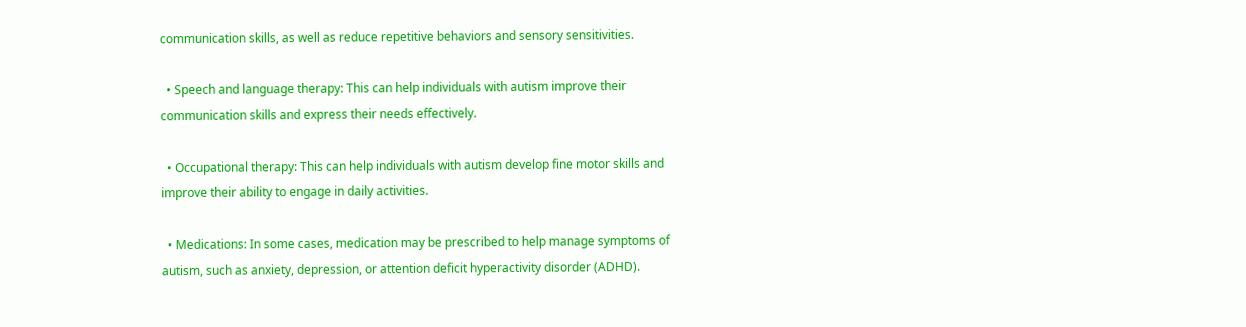communication skills, as well as reduce repetitive behaviors and sensory sensitivities.

  • Speech and language therapy: This can help individuals with autism improve their communication skills and express their needs effectively.

  • Occupational therapy: This can help individuals with autism develop fine motor skills and improve their ability to engage in daily activities.

  • Medications: In some cases, medication may be prescribed to help manage symptoms of autism, such as anxiety, depression, or attention deficit hyperactivity disorder (ADHD).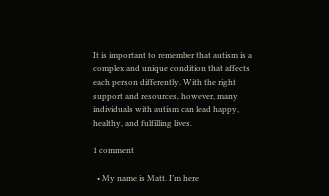It is important to remember that autism is a complex and unique condition that affects each person differently. With the right support and resources, however, many individuals with autism can lead happy, healthy, and fulfilling lives.

1 comment

  • My name is Matt. I’m here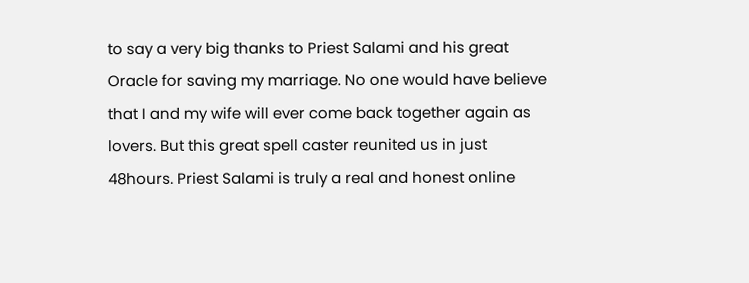to say a very big thanks to Priest Salami and his great Oracle for saving my marriage. No one would have believe that I and my wife will ever come back together again as lovers. But this great spell caster reunited us in just 48hours. Priest Salami is truly a real and honest online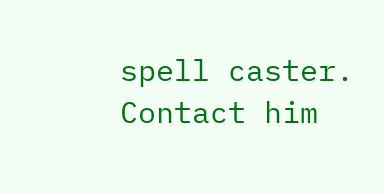spell caster. Contact him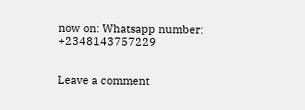now on: Whatsapp number: +2348143757229


Leave a comment